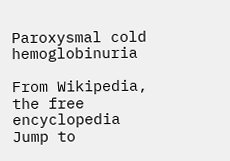Paroxysmal cold hemoglobinuria

From Wikipedia, the free encyclopedia
Jump to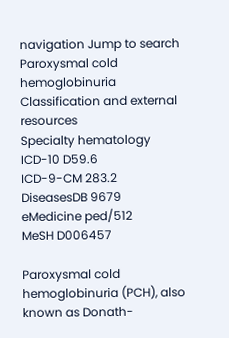navigation Jump to search
Paroxysmal cold hemoglobinuria
Classification and external resources
Specialty hematology
ICD-10 D59.6
ICD-9-CM 283.2
DiseasesDB 9679
eMedicine ped/512
MeSH D006457

Paroxysmal cold hemoglobinuria (PCH), also known as Donath-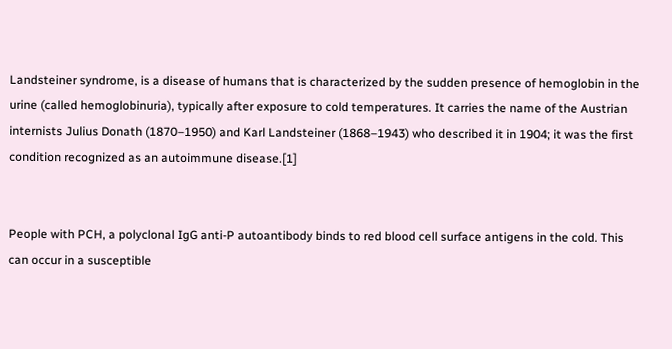Landsteiner syndrome, is a disease of humans that is characterized by the sudden presence of hemoglobin in the urine (called hemoglobinuria), typically after exposure to cold temperatures. It carries the name of the Austrian internists Julius Donath (1870–1950) and Karl Landsteiner (1868–1943) who described it in 1904; it was the first condition recognized as an autoimmune disease.[1]


People with PCH, a polyclonal IgG anti-P autoantibody binds to red blood cell surface antigens in the cold. This can occur in a susceptible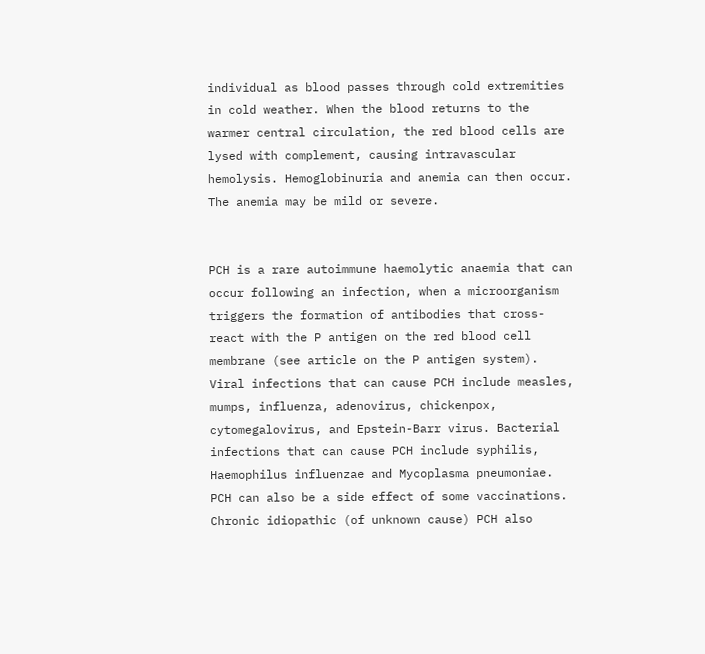individual as blood passes through cold extremities in cold weather. When the blood returns to the warmer central circulation, the red blood cells are lysed with complement, causing intravascular hemolysis. Hemoglobinuria and anemia can then occur. The anemia may be mild or severe.


PCH is a rare autoimmune haemolytic anaemia that can occur following an infection, when a microorganism triggers the formation of antibodies that cross-react with the P antigen on the red blood cell membrane (see article on the P antigen system). Viral infections that can cause PCH include measles, mumps, influenza, adenovirus, chickenpox, cytomegalovirus, and Epstein-Barr virus. Bacterial infections that can cause PCH include syphilis, Haemophilus influenzae and Mycoplasma pneumoniae. PCH can also be a side effect of some vaccinations. Chronic idiopathic (of unknown cause) PCH also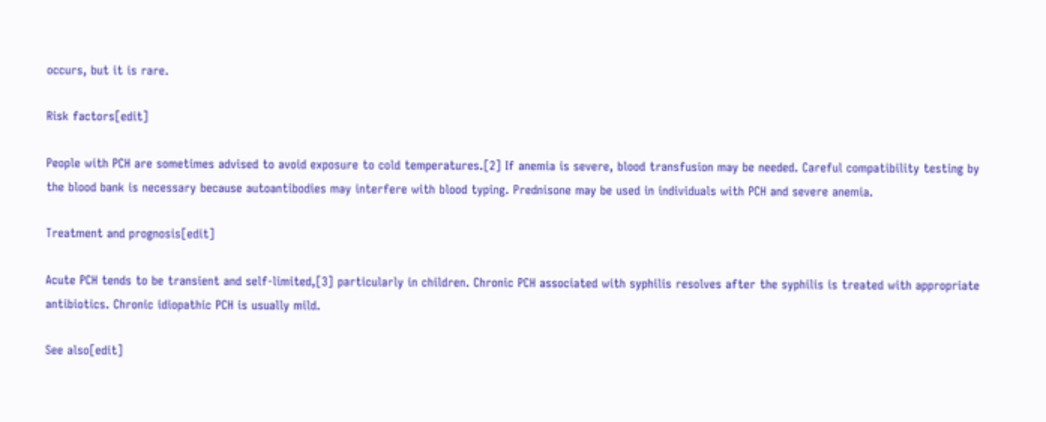occurs, but it is rare.

Risk factors[edit]

People with PCH are sometimes advised to avoid exposure to cold temperatures.[2] If anemia is severe, blood transfusion may be needed. Careful compatibility testing by the blood bank is necessary because autoantibodies may interfere with blood typing. Prednisone may be used in individuals with PCH and severe anemia.

Treatment and prognosis[edit]

Acute PCH tends to be transient and self-limited,[3] particularly in children. Chronic PCH associated with syphilis resolves after the syphilis is treated with appropriate antibiotics. Chronic idiopathic PCH is usually mild.

See also[edit]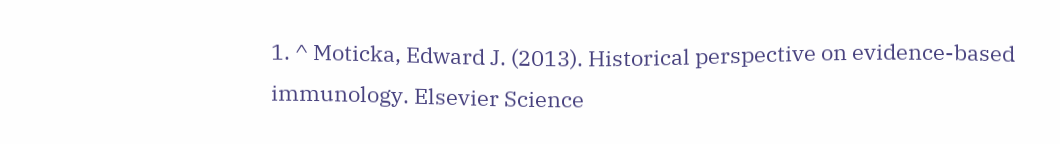1. ^ Moticka, Edward J. (2013). Historical perspective on evidence-based immunology. Elsevier Science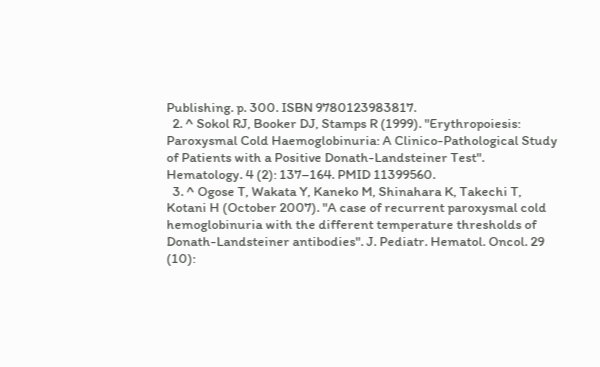Publishing. p. 300. ISBN 9780123983817.
  2. ^ Sokol RJ, Booker DJ, Stamps R (1999). "Erythropoiesis: Paroxysmal Cold Haemoglobinuria: A Clinico-Pathological Study of Patients with a Positive Donath-Landsteiner Test". Hematology. 4 (2): 137–164. PMID 11399560.
  3. ^ Ogose T, Wakata Y, Kaneko M, Shinahara K, Takechi T, Kotani H (October 2007). "A case of recurrent paroxysmal cold hemoglobinuria with the different temperature thresholds of Donath-Landsteiner antibodies". J. Pediatr. Hematol. Oncol. 29 (10):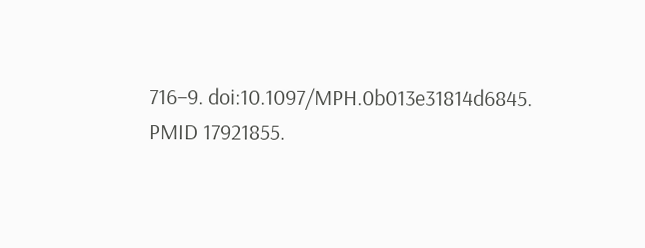716–9. doi:10.1097/MPH.0b013e31814d6845. PMID 17921855.